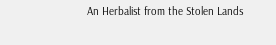An Herbalist from the Stolen Lands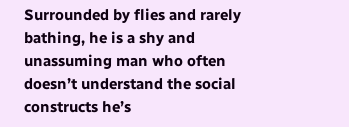Surrounded by flies and rarely bathing, he is a shy and unassuming man who often doesn’t understand the social constructs he’s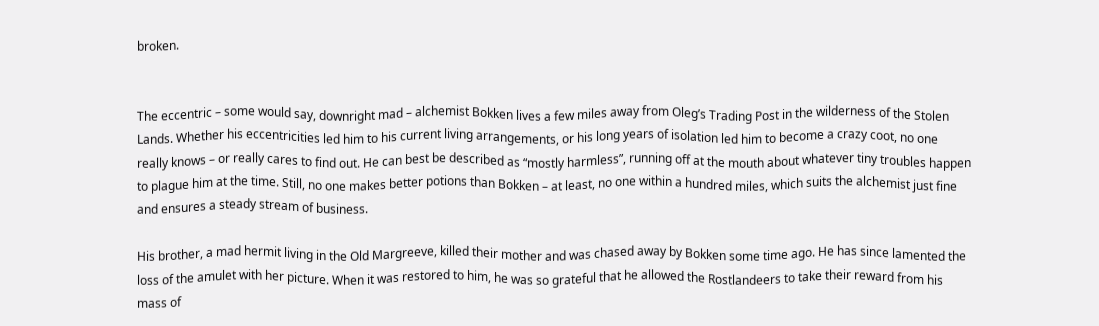broken.


The eccentric – some would say, downright mad – alchemist Bokken lives a few miles away from Oleg’s Trading Post in the wilderness of the Stolen Lands. Whether his eccentricities led him to his current living arrangements, or his long years of isolation led him to become a crazy coot, no one really knows – or really cares to find out. He can best be described as “mostly harmless”, running off at the mouth about whatever tiny troubles happen to plague him at the time. Still, no one makes better potions than Bokken – at least, no one within a hundred miles, which suits the alchemist just fine and ensures a steady stream of business.

His brother, a mad hermit living in the Old Margreeve, killed their mother and was chased away by Bokken some time ago. He has since lamented the loss of the amulet with her picture. When it was restored to him, he was so grateful that he allowed the Rostlandeers to take their reward from his mass of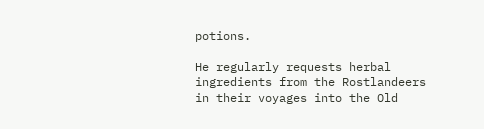potions.

He regularly requests herbal ingredients from the Rostlandeers in their voyages into the Old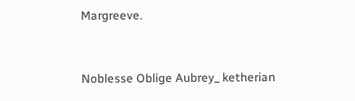Margreeve.


Noblesse Oblige Aubrey_ ketherian